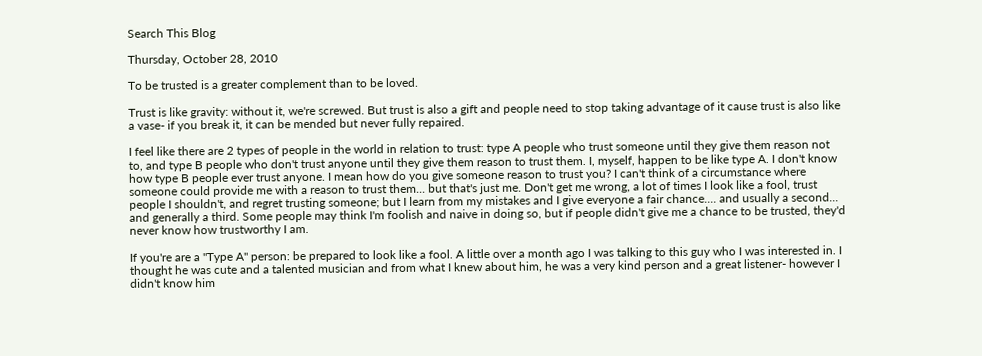Search This Blog

Thursday, October 28, 2010

To be trusted is a greater complement than to be loved.

Trust is like gravity: without it, we're screwed. But trust is also a gift and people need to stop taking advantage of it cause trust is also like a vase- if you break it, it can be mended but never fully repaired.

I feel like there are 2 types of people in the world in relation to trust: type A people who trust someone until they give them reason not to, and type B people who don't trust anyone until they give them reason to trust them. I, myself, happen to be like type A. I don't know how type B people ever trust anyone. I mean how do you give someone reason to trust you? I can't think of a circumstance where someone could provide me with a reason to trust them... but that's just me. Don't get me wrong, a lot of times I look like a fool, trust people I shouldn't, and regret trusting someone; but I learn from my mistakes and I give everyone a fair chance.... and usually a second... and generally a third. Some people may think I'm foolish and naive in doing so, but if people didn't give me a chance to be trusted, they'd never know how trustworthy I am.

If you're are a "Type A" person: be prepared to look like a fool. A little over a month ago I was talking to this guy who I was interested in. I thought he was cute and a talented musician and from what I knew about him, he was a very kind person and a great listener- however I didn't know him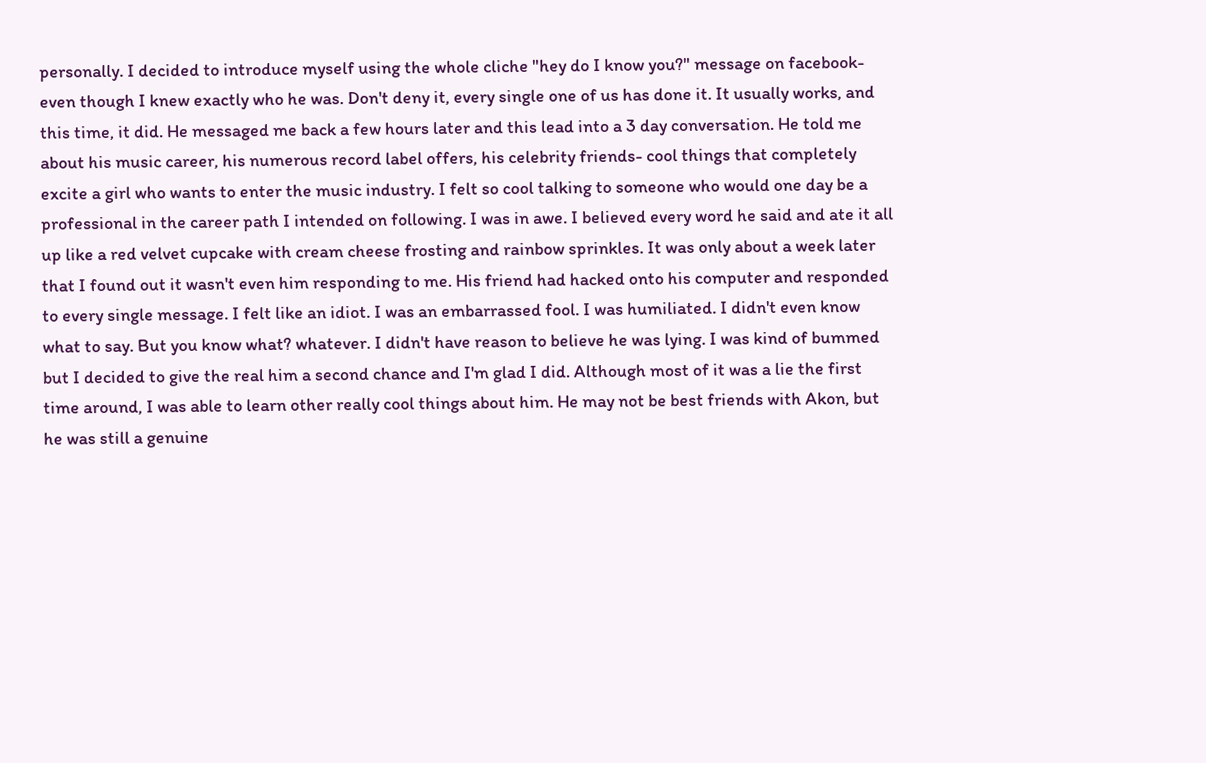personally. I decided to introduce myself using the whole cliche "hey do I know you?" message on facebook- even though I knew exactly who he was. Don't deny it, every single one of us has done it. It usually works, and this time, it did. He messaged me back a few hours later and this lead into a 3 day conversation. He told me about his music career, his numerous record label offers, his celebrity friends- cool things that completely excite a girl who wants to enter the music industry. I felt so cool talking to someone who would one day be a professional in the career path I intended on following. I was in awe. I believed every word he said and ate it all up like a red velvet cupcake with cream cheese frosting and rainbow sprinkles. It was only about a week later that I found out it wasn't even him responding to me. His friend had hacked onto his computer and responded to every single message. I felt like an idiot. I was an embarrassed fool. I was humiliated. I didn't even know what to say. But you know what? whatever. I didn't have reason to believe he was lying. I was kind of bummed but I decided to give the real him a second chance and I'm glad I did. Although most of it was a lie the first time around, I was able to learn other really cool things about him. He may not be best friends with Akon, but he was still a genuine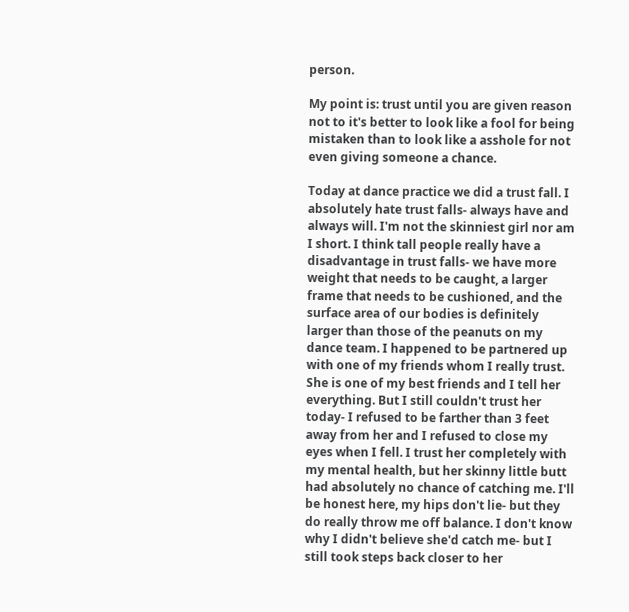person.

My point is: trust until you are given reason not to it's better to look like a fool for being mistaken than to look like a asshole for not even giving someone a chance.

Today at dance practice we did a trust fall. I absolutely hate trust falls- always have and always will. I'm not the skinniest girl nor am I short. I think tall people really have a disadvantage in trust falls- we have more weight that needs to be caught, a larger frame that needs to be cushioned, and the surface area of our bodies is definitely larger than those of the peanuts on my dance team. I happened to be partnered up with one of my friends whom I really trust. She is one of my best friends and I tell her everything. But I still couldn't trust her today- I refused to be farther than 3 feet away from her and I refused to close my eyes when I fell. I trust her completely with my mental health, but her skinny little butt had absolutely no chance of catching me. I'll be honest here, my hips don't lie- but they do really throw me off balance. I don't know why I didn't believe she'd catch me- but I still took steps back closer to her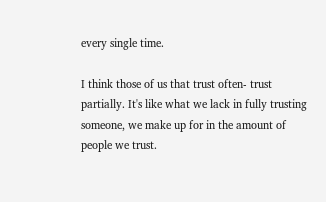every single time.

I think those of us that trust often- trust partially. It's like what we lack in fully trusting someone, we make up for in the amount of people we trust.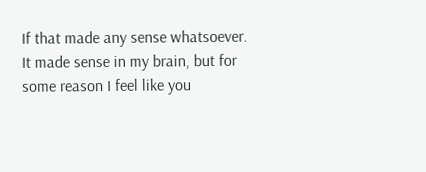If that made any sense whatsoever. It made sense in my brain, but for some reason I feel like you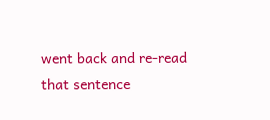went back and re-read that sentence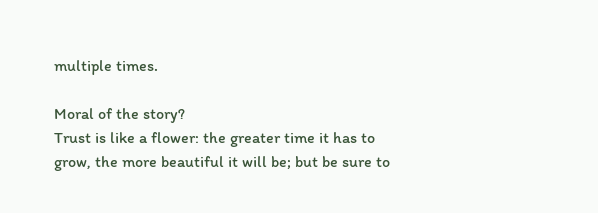multiple times.

Moral of the story?
Trust is like a flower: the greater time it has to grow, the more beautiful it will be; but be sure to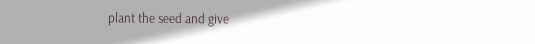plant the seed and give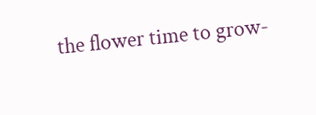the flower time to grow-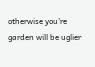otherwise you're garden will be uglier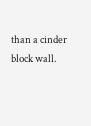than a cinder block wall.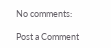No comments:

Post a Comment